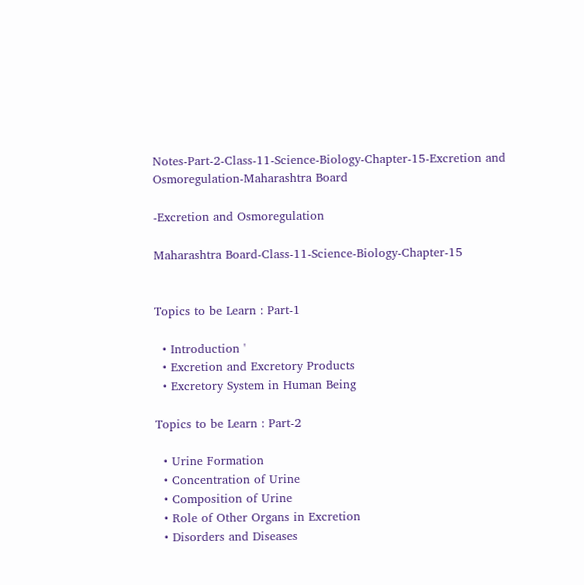Notes-Part-2-Class-11-Science-Biology-Chapter-15-Excretion and Osmoregulation-Maharashtra Board

-Excretion and Osmoregulation

Maharashtra Board-Class-11-Science-Biology-Chapter-15


Topics to be Learn : Part-1

  • Introduction '
  • Excretion and Excretory Products
  • Excretory System in Human Being

Topics to be Learn : Part-2

  • Urine Formation
  • Concentration of Urine
  • Composition of Urine
  • Role of Other Organs in Excretion
  • Disorders and Diseases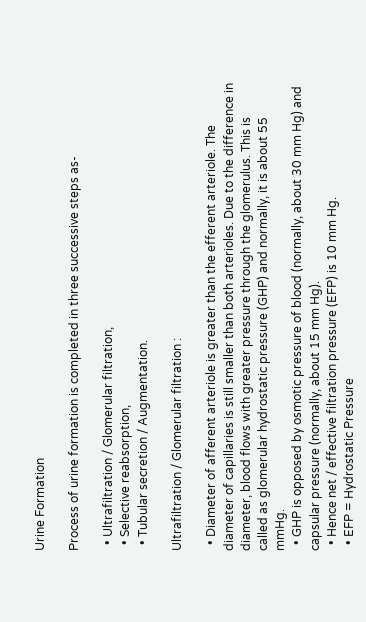Urine Formation

Process of urine formation is completed in three successive steps as-

  • Ultrafiltration / Glomerular filtration,
  • Selective reabsorption,
  • Tubular secretion / Augmentation.

Ultrafiltration / Glomerular filtration :

  • Diameter of afferent arteriole is greater than the efferent arteriole. The diameter of capillaries is still smaller than both arterioles. Due to the difference in diameter, blood flows with greater pressure through the glomerulus. This is called as glomerular hydrostatic pressure (GHP) and normally, it is about 55 mmHg.
  • GHP is opposed by osmotic pressure of blood (normally, about 30 mm Hg) and capsular pressure (normally, about 15 mm Hg).
  • Hence net / effective filtration pressure (EFP) is 10 mm Hg.
  • EFP = Hydrostatic Pressure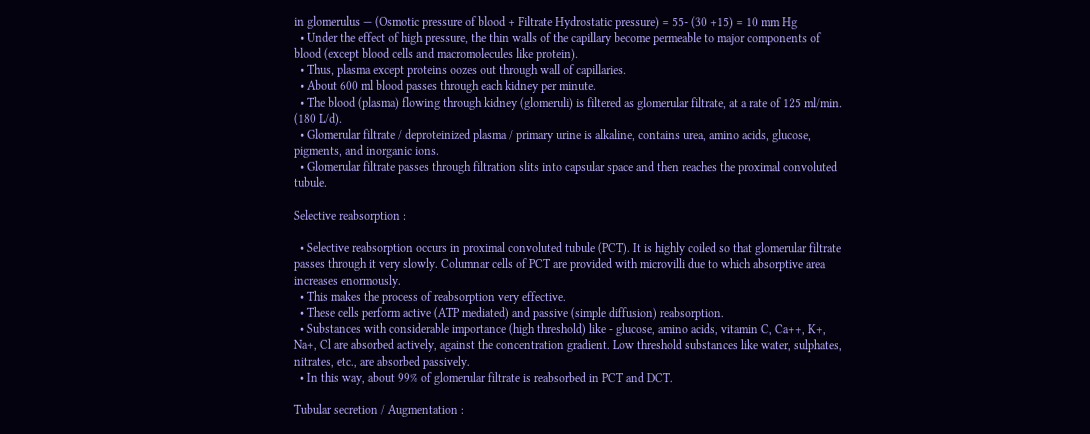in glomerulus — (Osmotic pressure of blood + Filtrate Hydrostatic pressure) = 55- (30 +15) = 10 mm Hg
  • Under the effect of high pressure, the thin walls of the capillary become permeable to major components of blood (except blood cells and macromolecules like protein).
  • Thus, plasma except proteins oozes out through wall of capillaries.
  • About 600 ml blood passes through each kidney per minute.
  • The blood (plasma) flowing through kidney (glomeruli) is filtered as glomerular filtrate, at a rate of 125 ml/min. (180 L/d).
  • Glomerular filtrate / deproteinized plasma / primary urine is alkaline, contains urea, amino acids, glucose, pigments, and inorganic ions.
  • Glomerular filtrate passes through filtration slits into capsular space and then reaches the proximal convoluted tubule.

Selective reabsorption :

  • Selective reabsorption occurs in proximal convoluted tubule (PCT). It is highly coiled so that glomerular filtrate passes through it very slowly. Columnar cells of PCT are provided with microvilli due to which absorptive area increases enormously.
  • This makes the process of reabsorption very effective.
  • These cells perform active (ATP mediated) and passive (simple diffusion) reabsorption.
  • Substances with considerable importance (high threshold) like - glucose, amino acids, vitamin C, Ca++, K+, Na+, Cl are absorbed actively, against the concentration gradient. Low threshold substances like water, sulphates, nitrates, etc., are absorbed passively.
  • In this way, about 99% of glomerular filtrate is reabsorbed in PCT and DCT.

Tubular secretion / Augmentation :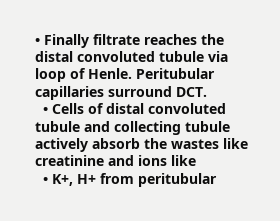• Finally filtrate reaches the distal convoluted tubule via loop of Henle. Peritubular capillaries surround DCT.
  • Cells of distal convoluted tubule and collecting tubule actively absorb the wastes like creatinine and ions like
  • K+, H+ from peritubular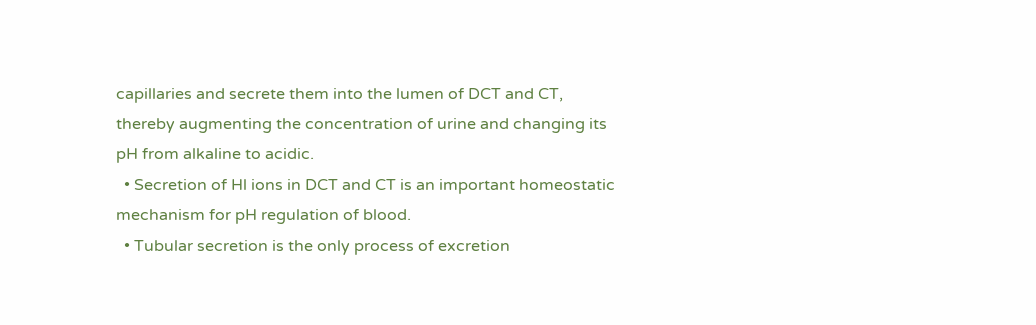capillaries and secrete them into the lumen of DCT and CT, thereby augmenting the concentration of urine and changing its pH from alkaline to acidic.
  • Secretion of Hl ions in DCT and CT is an important homeostatic mechanism for pH regulation of blood.
  • Tubular secretion is the only process of excretion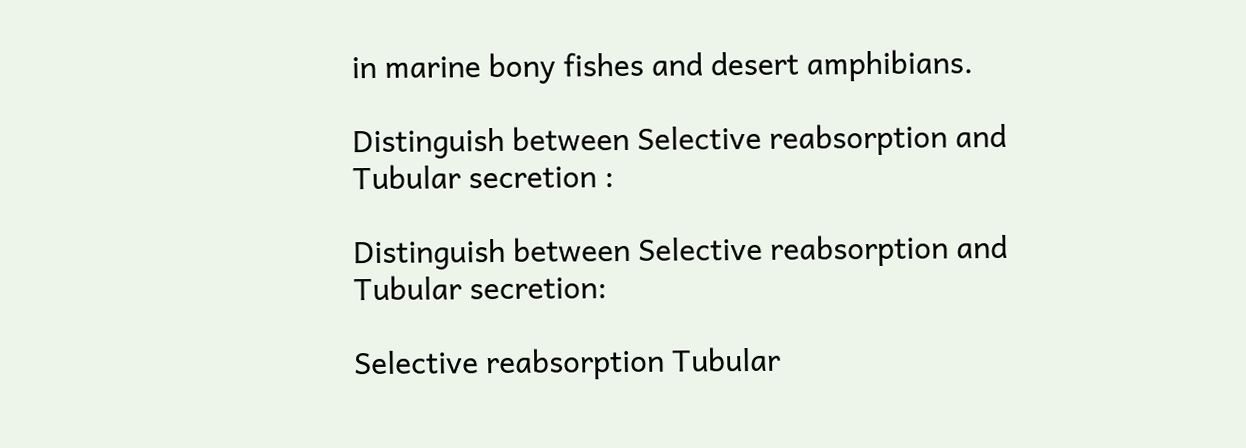in marine bony fishes and desert amphibians.

Distinguish between Selective reabsorption and Tubular secretion :

Distinguish between Selective reabsorption and Tubular secretion:

Selective reabsorption Tubular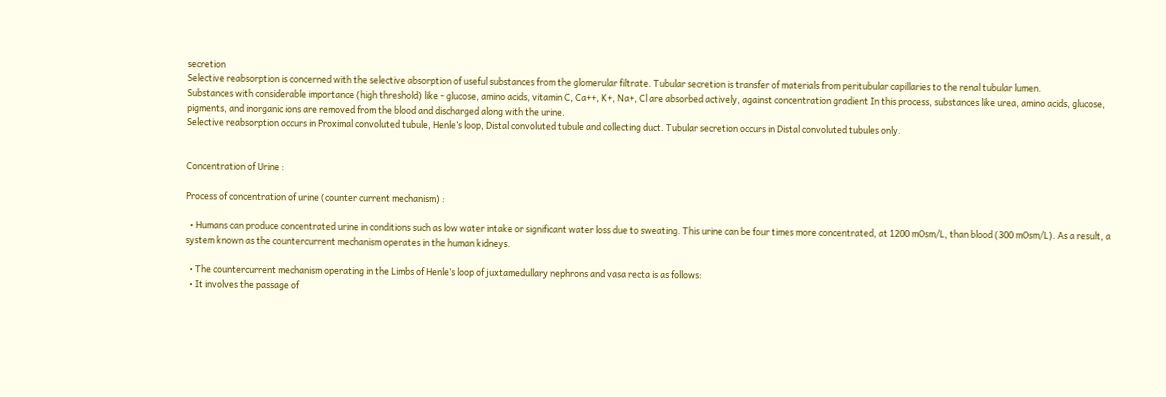secretion
Selective reabsorption is concerned with the selective absorption of useful substances from the glomerular filtrate. Tubular secretion is transfer of materials from peritubular capillaries to the renal tubular lumen.
Substances with considerable importance (high threshold) like - glucose, amino acids, vitamin C, Ca++, K+, Na+, Cl are absorbed actively, against concentration gradient In this process, substances like urea, amino acids, glucose, pigments, and inorganic ions are removed from the blood and discharged along with the urine.
Selective reabsorption occurs in Proximal convoluted tubule, Henle’s loop, Distal convoluted tubule and collecting duct. Tubular secretion occurs in Distal convoluted tubules only.


Concentration of Urine :

Process of concentration of urine (counter current mechanism) :

  • Humans can produce concentrated urine in conditions such as low water intake or significant water loss due to sweating. This urine can be four times more concentrated, at 1200 mOsm/L, than blood (300 mOsm/L). As a result, a system known as the countercurrent mechanism operates in the human kidneys.

  • The countercurrent mechanism operating in the Limbs of Henle’s loop of juxtamedullary nephrons and vasa recta is as follows:
  • It involves the passage of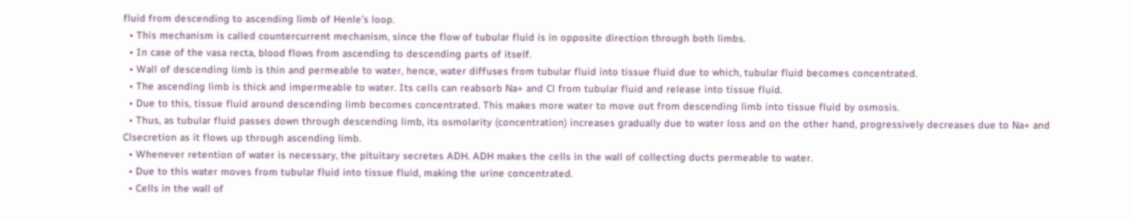fluid from descending to ascending limb of Henle’s loop.
  • This mechanism is called countercurrent mechanism, since the flow of tubular fluid is in opposite direction through both limbs.
  • In case of the vasa recta, blood flows from ascending to descending parts of itself.
  • Wall of descending limb is thin and permeable to water, hence, water diffuses from tubular fluid into tissue fluid due to which, tubular fluid becomes concentrated.
  • The ascending limb is thick and impermeable to water. Its cells can reabsorb Na+ and Cl from tubular fluid and release into tissue fluid.
  • Due to this, tissue fluid around descending limb becomes concentrated. This makes more water to move out from descending limb into tissue fluid by osmosis.
  • Thus, as tubular fluid passes down through descending limb, its osmolarity (concentration) increases gradually due to water loss and on the other hand, progressively decreases due to Na+ and Clsecretion as it flows up through ascending limb.
  • Whenever retention of water is necessary, the pituitary secretes ADH. ADH makes the cells in the wall of collecting ducts permeable to water.
  • Due to this water moves from tubular fluid into tissue fluid, making the urine concentrated.
  • Cells in the wall of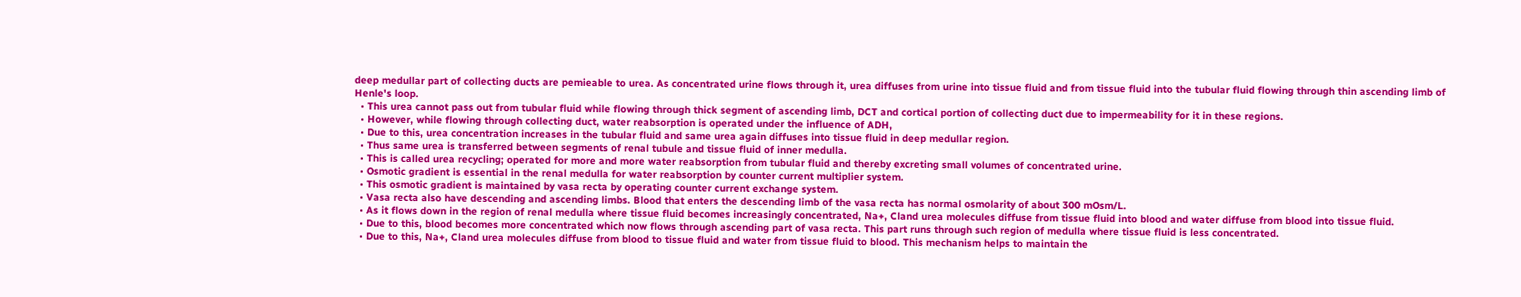deep medullar part of collecting ducts are pemieable to urea. As concentrated urine flows through it, urea diffuses from urine into tissue fluid and from tissue fluid into the tubular fluid flowing through thin ascending limb of Henle's loop.
  • This urea cannot pass out from tubular fluid while flowing through thick segment of ascending limb, DCT and cortical portion of collecting duct due to impermeability for it in these regions.
  • However, while flowing through collecting duct, water reabsorption is operated under the influence of ADH,
  • Due to this, urea concentration increases in the tubular fluid and same urea again diffuses into tissue fluid in deep medullar region.
  • Thus same urea is transferred between segments of renal tubule and tissue fluid of inner medulla.
  • This is called urea recycling; operated for more and more water reabsorption from tubular fluid and thereby excreting small volumes of concentrated urine.
  • Osmotic gradient is essential in the renal medulla for water reabsorption by counter current multiplier system.
  • This osmotic gradient is maintained by vasa recta by operating counter current exchange system.
  • Vasa recta also have descending and ascending limbs. Blood that enters the descending limb of the vasa recta has normal osmolarity of about 300 mOsm/L.
  • As it flows down in the region of renal medulla where tissue fluid becomes increasingly concentrated, Na+, Cland urea molecules diffuse from tissue fluid into blood and water diffuse from blood into tissue fluid.
  • Due to this, blood becomes more concentrated which now flows through ascending part of vasa recta. This part runs through such region of medulla where tissue fluid is less concentrated.
  • Due to this, Na+, Cland urea molecules diffuse from blood to tissue fluid and water from tissue fluid to blood. This mechanism helps to maintain the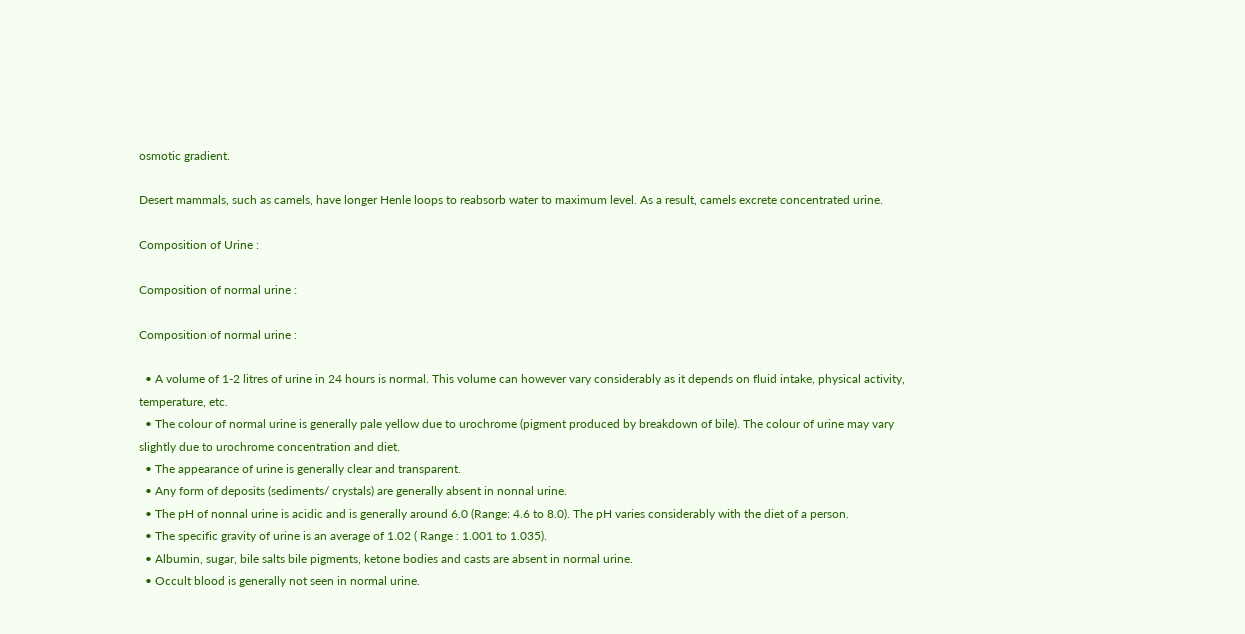osmotic gradient.

Desert mammals, such as camels, have longer Henle loops to reabsorb water to maximum level. As a result, camels excrete concentrated urine.

Composition of Urine :

Composition of normal urine :

Composition of normal urine :

  • A volume of 1-2 litres of urine in 24 hours is normal. This volume can however vary considerably as it depends on fluid intake, physical activity, temperature, etc.
  • The colour of normal urine is generally pale yellow due to urochrome (pigment produced by breakdown of bile). The colour of urine may vary slightly due to urochrome concentration and diet.
  • The appearance of urine is generally clear and transparent.
  • Any form of deposits (sediments/ crystals) are generally absent in nonnal urine.
  • The pH of nonnal urine is acidic and is generally around 6.0 (Range: 4.6 to 8.0). The pH varies considerably with the diet of a person.
  • The specific gravity of urine is an average of 1.02 ( Range : 1.001 to 1.035).
  • Albumin, sugar, bile salts bile pigments, ketone bodies and casts are absent in normal urine.
  • Occult blood is generally not seen in normal urine.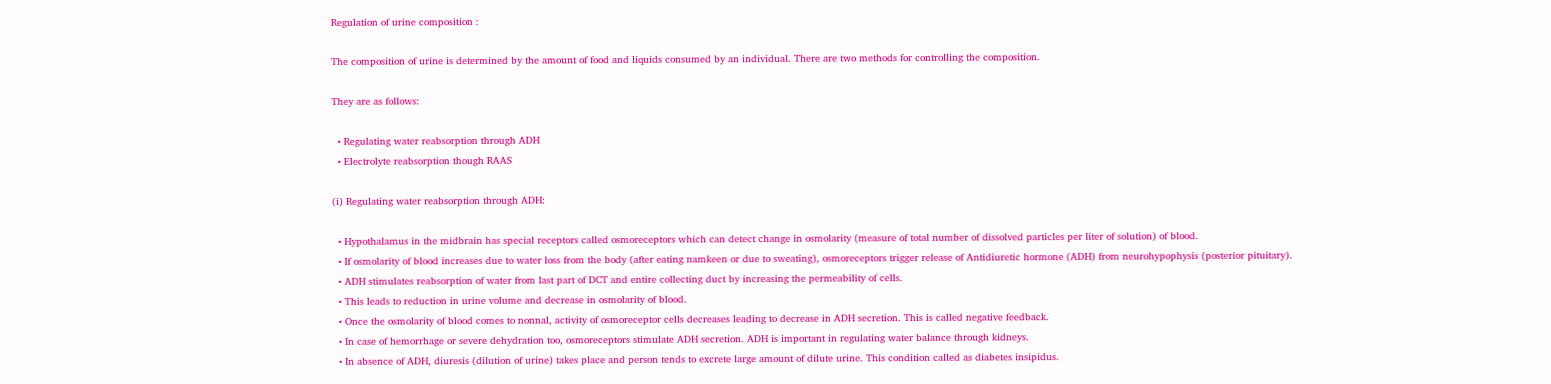Regulation of urine composition :

The composition of urine is determined by the amount of food and liquids consumed by an individual. There are two methods for controlling the composition.

They are as follows:

  • Regulating water reabsorption through ADH
  • Electrolyte reabsorption though RAAS

(i) Regulating water reabsorption through ADH:

  • Hypothalamus in the midbrain has special receptors called osmoreceptors which can detect change in osmolarity (measure of total number of dissolved particles per liter of solution) of blood.
  • If osmolarity of blood increases due to water loss from the body (after eating namkeen or due to sweating), osmoreceptors trigger release of Antidiuretic hormone (ADH) from neurohypophysis (posterior pituitary).
  • ADH stimulates reabsorption of water from last part of DCT and entire collecting duct by increasing the permeability of cells.
  • This leads to reduction in urine volume and decrease in osmolarity of blood.
  • Once the osmolarity of blood comes to nonnal, activity of osmoreceptor cells decreases leading to decrease in ADH secretion. This is called negative feedback.
  • In case of hemorrhage or severe dehydration too, osmoreceptors stimulate ADH secretion. ADH is important in regulating water balance through kidneys.
  • In absence of ADH, diuresis (dilution of urine) takes place and person tends to excrete large amount of dilute urine. This condition called as diabetes insipidus.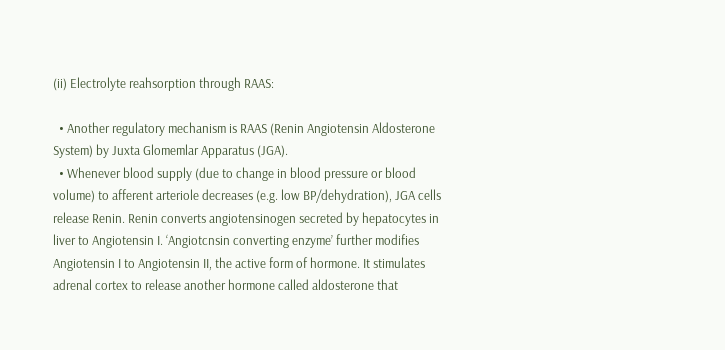(ii) Electrolyte reahsorption through RAAS:

  • Another regulatory mechanism is RAAS (Renin Angiotensin Aldosterone System) by Juxta Glomemlar Apparatus (JGA).
  • Whenever blood supply (due to change in blood pressure or blood volume) to afferent arteriole decreases (e.g. low BP/dehydration), JGA cells release Renin. Renin converts angiotensinogen secreted by hepatocytes in liver to Angiotensin I. ‘Angiotcnsin converting enzyme’ further modifies Angiotensin I to Angiotensin II, the active form of hormone. It stimulates adrenal cortex to release another hormone called aldosterone that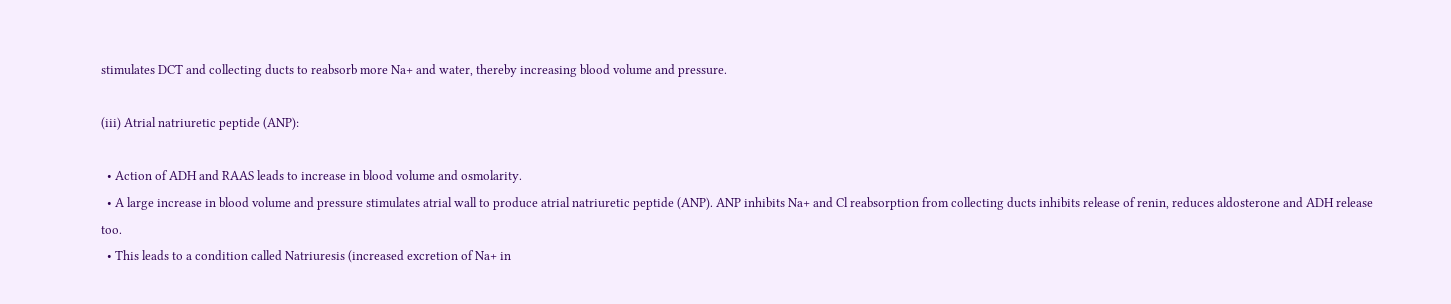stimulates DCT and collecting ducts to reabsorb more Na+ and water, thereby increasing blood volume and pressure.

(iii) Atrial natriuretic peptide (ANP):

  • Action of ADH and RAAS leads to increase in blood volume and osmolarity.
  • A large increase in blood volume and pressure stimulates atrial wall to produce atrial natriuretic peptide (ANP). ANP inhibits Na+ and Cl reabsorption from collecting ducts inhibits release of renin, reduces aldosterone and ADH release too.
  • This leads to a condition called Natriuresis (increased excretion of Na+ in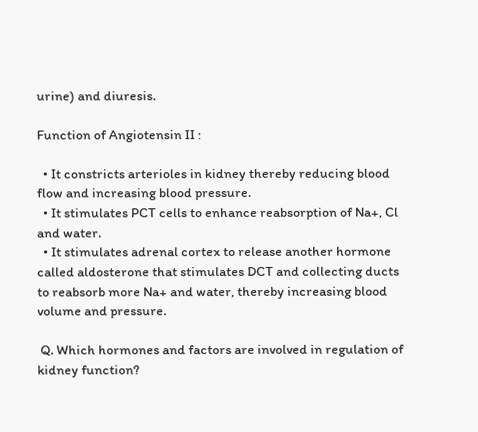urine) and diuresis.

Function of Angiotensin II :

  • It constricts arterioles in kidney thereby reducing blood flow and increasing blood pressure.
  • It stimulates PCT cells to enhance reabsorption of Na+, Cl and water.
  • It stimulates adrenal cortex to release another hormone called aldosterone that stimulates DCT and collecting ducts to reabsorb more Na+ and water, thereby increasing blood volume and pressure.

 Q. Which hormones and factors are involved in regulation of kidney function?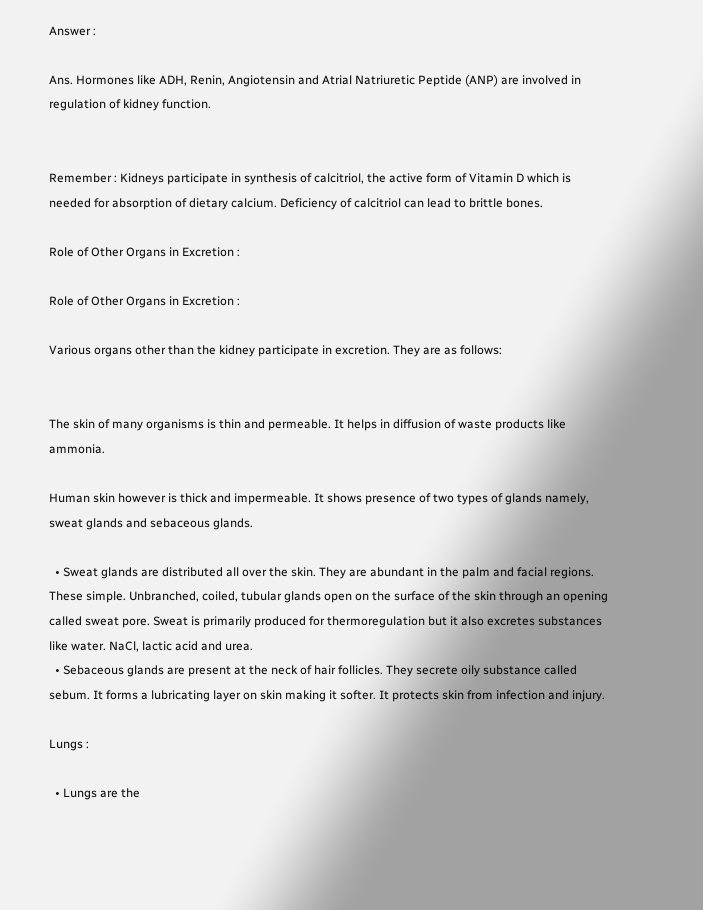Answer :

Ans. Hormones like ADH, Renin, Angiotensin and Atrial Natriuretic Peptide (ANP) are involved in regulation of kidney function.


Remember : Kidneys participate in synthesis of calcitriol, the active form of Vitamin D which is needed for absorption of dietary calcium. Deficiency of calcitriol can lead to brittle bones.

Role of Other Organs in Excretion :

Role of Other Organs in Excretion :

Various organs other than the kidney participate in excretion. They are as follows:


The skin of many organisms is thin and permeable. It helps in diffusion of waste products like ammonia.

Human skin however is thick and impermeable. It shows presence of two types of glands namely, sweat glands and sebaceous glands.

  • Sweat glands are distributed all over the skin. They are abundant in the palm and facial regions. These simple. Unbranched, coiled, tubular glands open on the surface of the skin through an opening called sweat pore. Sweat is primarily produced for thermoregulation but it also excretes substances like water. NaCl, lactic acid and urea.
  • Sebaceous glands are present at the neck of hair follicles. They secrete oily substance called sebum. It forms a lubricating layer on skin making it softer. It protects skin from infection and injury.

Lungs :

  • Lungs are the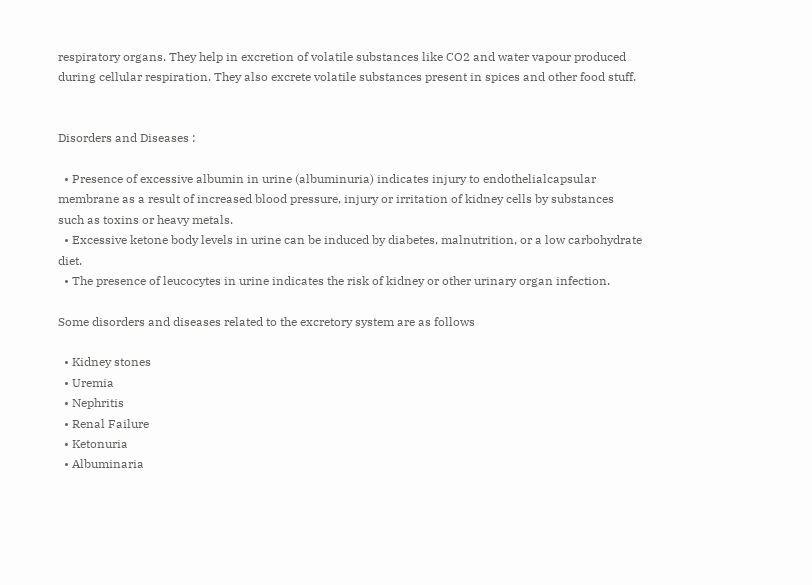respiratory organs. They help in excretion of volatile substances like CO2 and water vapour produced during cellular respiration. They also excrete volatile substances present in spices and other food stuff.


Disorders and Diseases :

  • Presence of excessive albumin in urine (albuminuria) indicates injury to endothelialcapsular membrane as a result of increased blood pressure, injury or irritation of kidney cells by substances such as toxins or heavy metals.
  • Excessive ketone body levels in urine can be induced by diabetes, malnutrition, or a low carbohydrate diet.
  • The presence of leucocytes in urine indicates the risk of kidney or other urinary organ infection.

Some disorders and diseases related to the excretory system are as follows

  • Kidney stones
  • Uremia
  • Nephritis
  • Renal Failure
  • Ketonuria
  • Albuminaria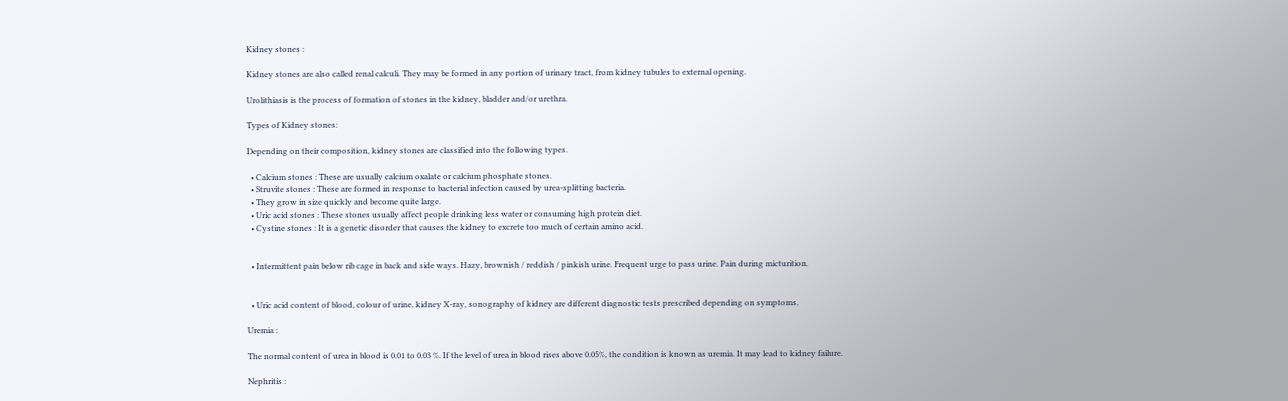Kidney stones :

Kidney stones are also called renal calculi. They may be formed in any portion of urinary tract, from kidney tubules to external opening.

Urolithiasis is the process of formation of stones in the kidney, bladder and/or urethra.

Types of Kidney stones:

Depending on their composition, kidney stones are classified into the following types.

  • Calcium stones : These are usually calcium oxalate or calcium phosphate stones.
  • Struvite stones : These are formed in response to bacterial infection caused by urea-splitting bacteria.
  • They grow in size quickly and become quite large.
  • Uric acid stones : These stones usually affect people drinking less water or consuming high protein diet.
  • Cystine stones : It is a genetic disorder that causes the kidney to excrete too much of certain amino acid.


  • Intermittent pain below rib cage in back and side ways. Hazy, brownish / reddish / pinkish urine. Frequent urge to pass urine. Pain during micturition.


  • Uric acid content of blood, colour of urine, kidney X-ray, sonography of kidney are different diagnostic tests prescribed depending on symptoms.

Uremia :

The normal content of urea in blood is 0.01 to 0.03 %. If the level of urea in blood rises above 0.05%, the condition is known as uremia. It may lead to kidney failure.

Nephritis :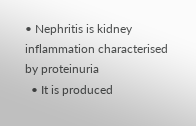• Nephritis is kidney inflammation characterised by proteinuria
  • It is produced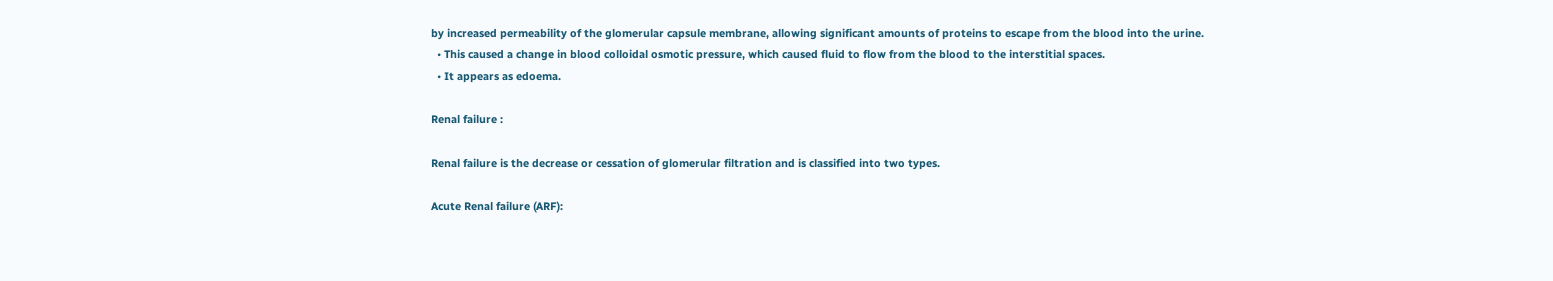by increased permeability of the glomerular capsule membrane, allowing significant amounts of proteins to escape from the blood into the urine.
  • This caused a change in blood colloidal osmotic pressure, which caused fluid to flow from the blood to the interstitial spaces.
  • It appears as edoema.

Renal failure :

Renal failure is the decrease or cessation of glomerular filtration and is classified into two types.

Acute Renal failure (ARF):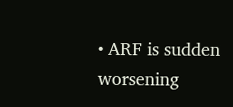• ARF is sudden worsening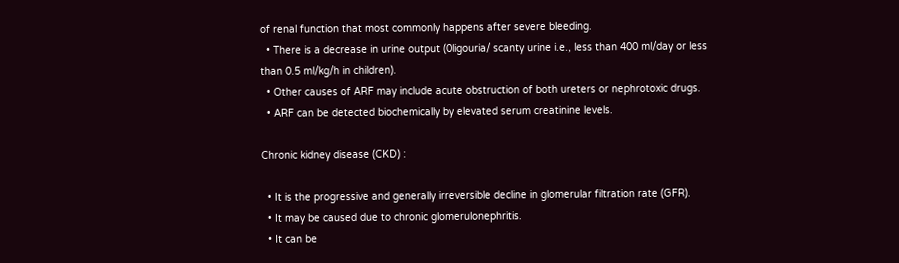of renal function that most commonly happens after severe bleeding.
  • There is a decrease in urine output (0ligouria/ scanty urine i.e., less than 400 ml/day or less than 0.5 ml/kg/h in children).
  • Other causes of ARF may include acute obstruction of both ureters or nephrotoxic drugs.
  • ARF can be detected biochemically by elevated serum creatinine levels.

Chronic kidney disease (CKD) :

  • It is the progressive and generally irreversible decline in glomerular filtration rate (GFR).
  • It may be caused due to chronic glomerulonephritis.
  • It can be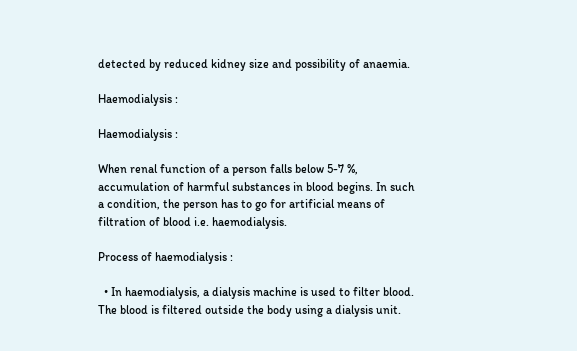detected by reduced kidney size and possibility of anaemia.

Haemodialysis :

Haemodialysis :

When renal function of a person falls below 5-7 %, accumulation of harmful substances in blood begins. In such a condition, the person has to go for artificial means of filtration of blood i.e. haemodialysis.

Process of haemodialysis :

  • In haemodialysis, a dialysis machine is used to filter blood. The blood is filtered outside the body using a dialysis unit.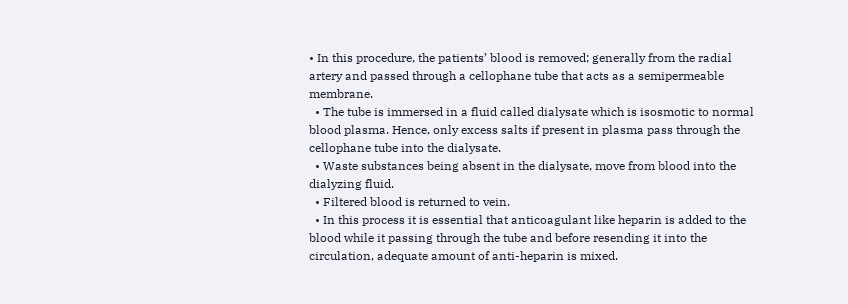• In this procedure, the patients’ blood is removed; generally from the radial artery and passed through a cellophane tube that acts as a semipermeable membrane.
  • The tube is immersed in a fluid called dialysate which is isosmotic to normal blood plasma. Hence, only excess salts if present in plasma pass through the cellophane tube into the dialysate.
  • Waste substances being absent in the dialysate, move from blood into the dialyzing fluid.
  • Filtered blood is returned to vein.
  • In this process it is essential that anticoagulant like heparin is added to the blood while it passing through the tube and before resending it into the circulation, adequate amount of anti-heparin is mixed.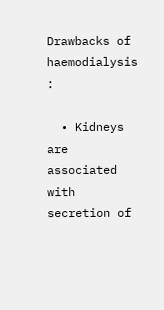Drawbacks of haemodialysis :

  • Kidneys are associated with secretion of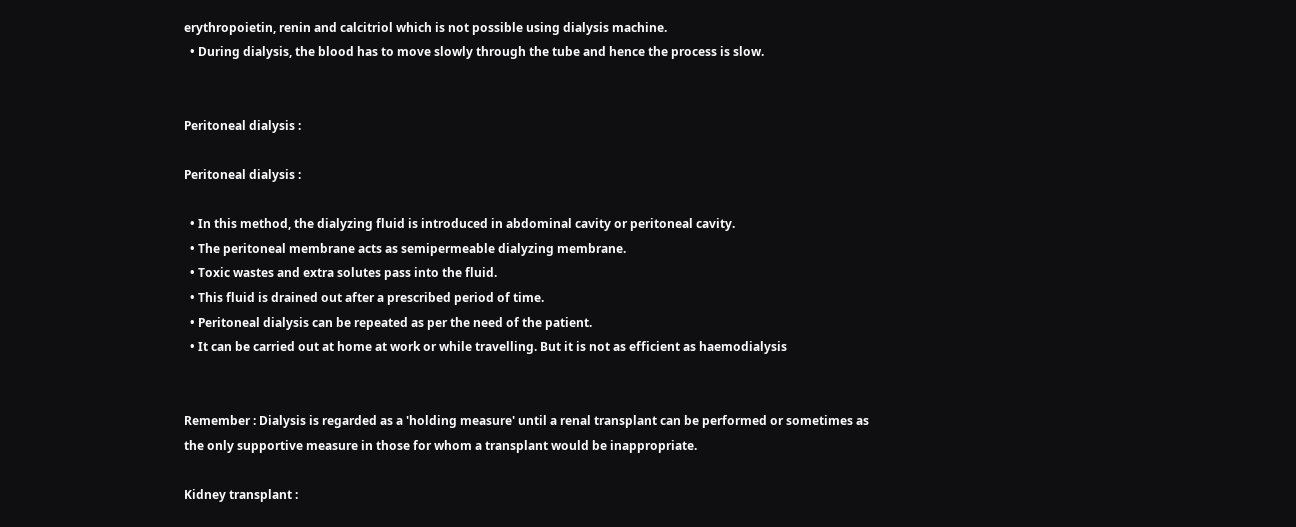erythropoietin, renin and calcitriol which is not possible using dialysis machine.
  • During dialysis, the blood has to move slowly through the tube and hence the process is slow.


Peritoneal dialysis :

Peritoneal dialysis :

  • In this method, the dialyzing fluid is introduced in abdominal cavity or peritoneal cavity.
  • The peritoneal membrane acts as semipermeable dialyzing membrane.
  • Toxic wastes and extra solutes pass into the fluid.
  • This fluid is drained out after a prescribed period of time.
  • Peritoneal dialysis can be repeated as per the need of the patient.
  • It can be carried out at home at work or while travelling. But it is not as efficient as haemodialysis


Remember : Dialysis is regarded as a 'holding measure' until a renal transplant can be performed or sometimes as the only supportive measure in those for whom a transplant would be inappropriate.

Kidney transplant :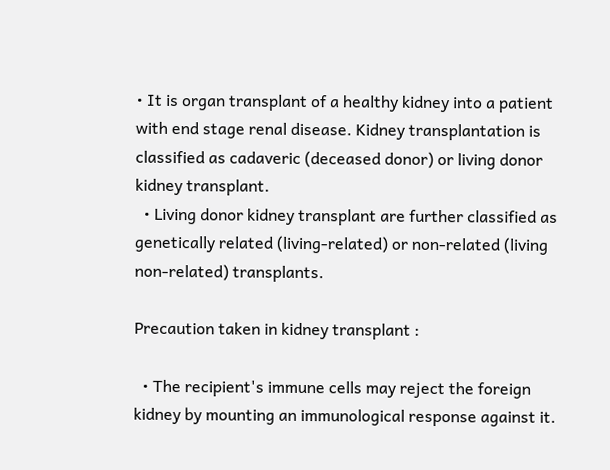• It is organ transplant of a healthy kidney into a patient with end stage renal disease. Kidney transplantation is classified as cadaveric (deceased donor) or living donor kidney transplant.
  • Living donor kidney transplant are further classified as genetically related (living-related) or non-related (living non-related) transplants.

Precaution taken in kidney transplant :

  • The recipient's immune cells may reject the foreign kidney by mounting an immunological response against it.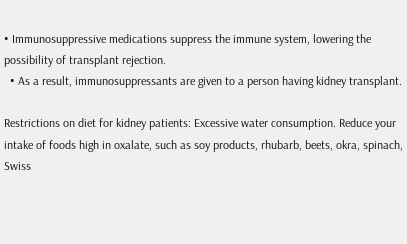• Immunosuppressive medications suppress the immune system, lowering the possibility of transplant rejection.
  • As a result, immunosuppressants are given to a person having kidney transplant.

Restrictions on diet for kidney patients: Excessive water consumption. Reduce your intake of foods high in oxalate, such as soy products, rhubarb, beets, okra, spinach, Swiss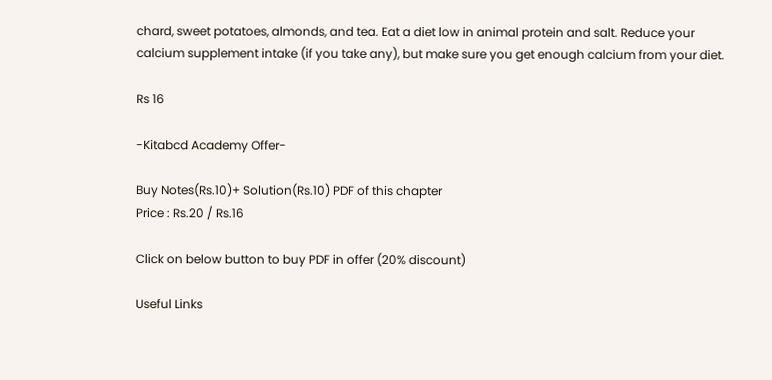chard, sweet potatoes, almonds, and tea. Eat a diet low in animal protein and salt. Reduce your calcium supplement intake (if you take any), but make sure you get enough calcium from your diet.

Rs 16

-Kitabcd Academy Offer-

Buy Notes(Rs.10)+ Solution(Rs.10) PDF of this chapter
Price : Rs.20 / Rs.16

Click on below button to buy PDF in offer (20% discount)

Useful Links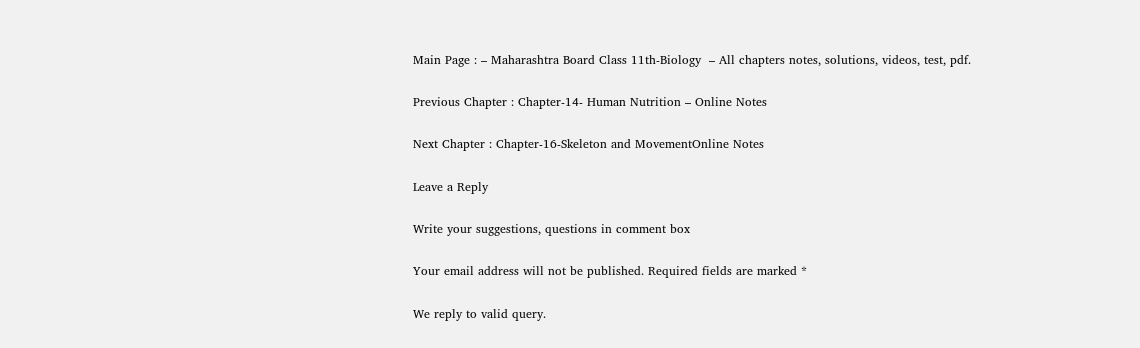Main Page : – Maharashtra Board Class 11th-Biology  – All chapters notes, solutions, videos, test, pdf.

Previous Chapter : Chapter-14- Human Nutrition – Online Notes

Next Chapter : Chapter-16-Skeleton and MovementOnline Notes

Leave a Reply

Write your suggestions, questions in comment box

Your email address will not be published. Required fields are marked *

We reply to valid query.